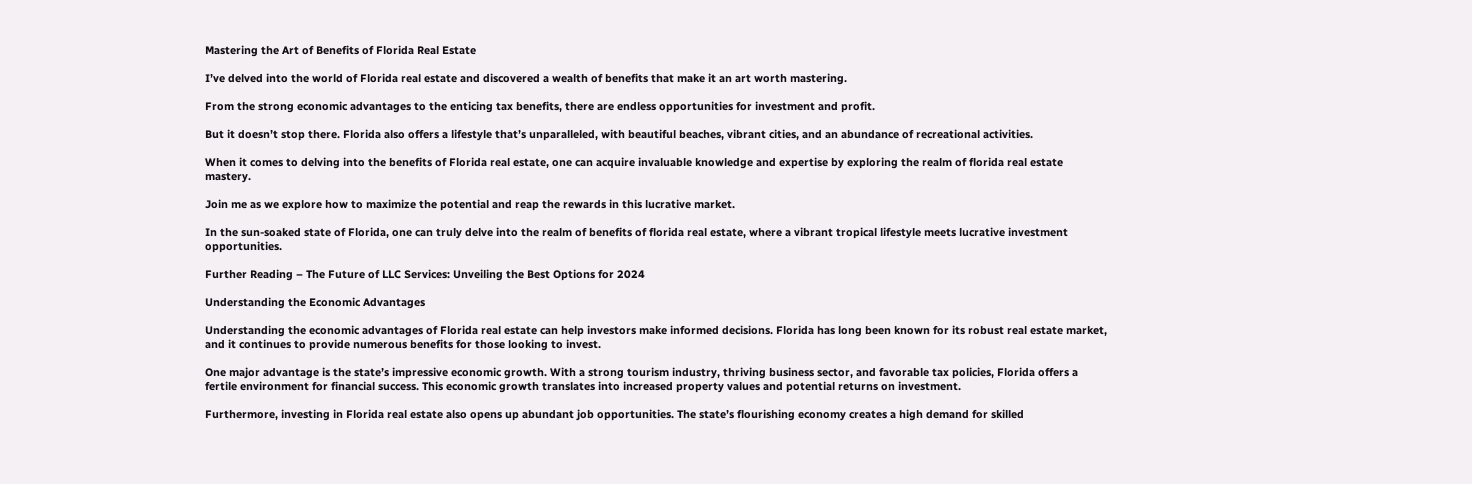Mastering the Art of Benefits of Florida Real Estate

I’ve delved into the world of Florida real estate and discovered a wealth of benefits that make it an art worth mastering.

From the strong economic advantages to the enticing tax benefits, there are endless opportunities for investment and profit.

But it doesn’t stop there. Florida also offers a lifestyle that’s unparalleled, with beautiful beaches, vibrant cities, and an abundance of recreational activities.

When it comes to delving into the benefits of Florida real estate, one can acquire invaluable knowledge and expertise by exploring the realm of florida real estate mastery.

Join me as we explore how to maximize the potential and reap the rewards in this lucrative market.

In the sun-soaked state of Florida, one can truly delve into the realm of benefits of florida real estate, where a vibrant tropical lifestyle meets lucrative investment opportunities.

Further Reading – The Future of LLC Services: Unveiling the Best Options for 2024

Understanding the Economic Advantages

Understanding the economic advantages of Florida real estate can help investors make informed decisions. Florida has long been known for its robust real estate market, and it continues to provide numerous benefits for those looking to invest.

One major advantage is the state’s impressive economic growth. With a strong tourism industry, thriving business sector, and favorable tax policies, Florida offers a fertile environment for financial success. This economic growth translates into increased property values and potential returns on investment.

Furthermore, investing in Florida real estate also opens up abundant job opportunities. The state’s flourishing economy creates a high demand for skilled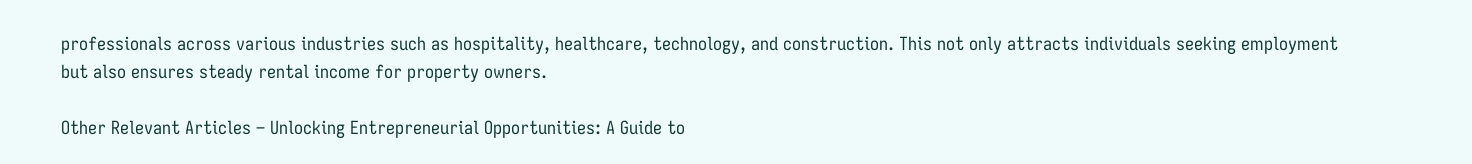professionals across various industries such as hospitality, healthcare, technology, and construction. This not only attracts individuals seeking employment but also ensures steady rental income for property owners.

Other Relevant Articles – Unlocking Entrepreneurial Opportunities: A Guide to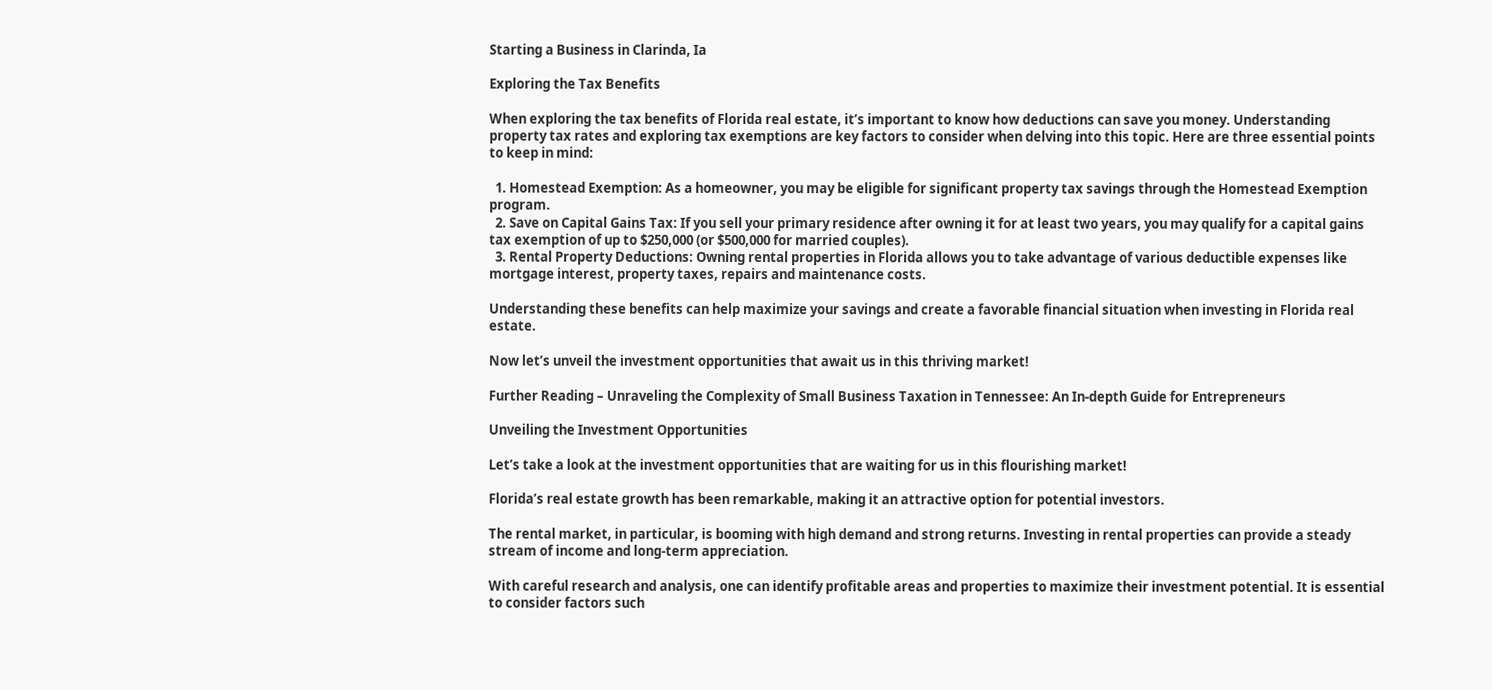Starting a Business in Clarinda, Ia

Exploring the Tax Benefits

When exploring the tax benefits of Florida real estate, it’s important to know how deductions can save you money. Understanding property tax rates and exploring tax exemptions are key factors to consider when delving into this topic. Here are three essential points to keep in mind:

  1. Homestead Exemption: As a homeowner, you may be eligible for significant property tax savings through the Homestead Exemption program.
  2. Save on Capital Gains Tax: If you sell your primary residence after owning it for at least two years, you may qualify for a capital gains tax exemption of up to $250,000 (or $500,000 for married couples).
  3. Rental Property Deductions: Owning rental properties in Florida allows you to take advantage of various deductible expenses like mortgage interest, property taxes, repairs and maintenance costs.

Understanding these benefits can help maximize your savings and create a favorable financial situation when investing in Florida real estate.

Now let’s unveil the investment opportunities that await us in this thriving market!

Further Reading – Unraveling the Complexity of Small Business Taxation in Tennessee: An In-depth Guide for Entrepreneurs

Unveiling the Investment Opportunities

Let’s take a look at the investment opportunities that are waiting for us in this flourishing market!

Florida’s real estate growth has been remarkable, making it an attractive option for potential investors.

The rental market, in particular, is booming with high demand and strong returns. Investing in rental properties can provide a steady stream of income and long-term appreciation.

With careful research and analysis, one can identify profitable areas and properties to maximize their investment potential. It is essential to consider factors such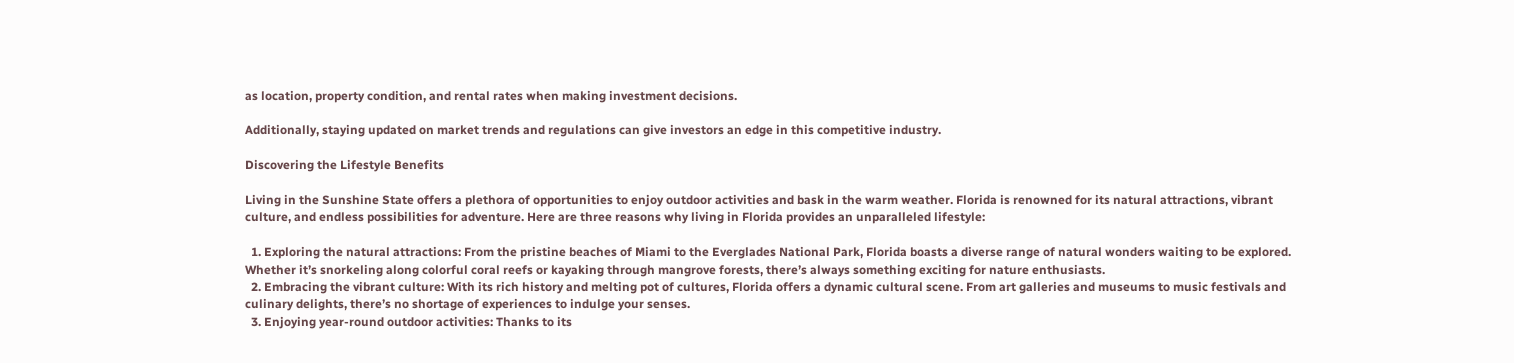as location, property condition, and rental rates when making investment decisions.

Additionally, staying updated on market trends and regulations can give investors an edge in this competitive industry.

Discovering the Lifestyle Benefits

Living in the Sunshine State offers a plethora of opportunities to enjoy outdoor activities and bask in the warm weather. Florida is renowned for its natural attractions, vibrant culture, and endless possibilities for adventure. Here are three reasons why living in Florida provides an unparalleled lifestyle:

  1. Exploring the natural attractions: From the pristine beaches of Miami to the Everglades National Park, Florida boasts a diverse range of natural wonders waiting to be explored. Whether it’s snorkeling along colorful coral reefs or kayaking through mangrove forests, there’s always something exciting for nature enthusiasts.
  2. Embracing the vibrant culture: With its rich history and melting pot of cultures, Florida offers a dynamic cultural scene. From art galleries and museums to music festivals and culinary delights, there’s no shortage of experiences to indulge your senses.
  3. Enjoying year-round outdoor activities: Thanks to its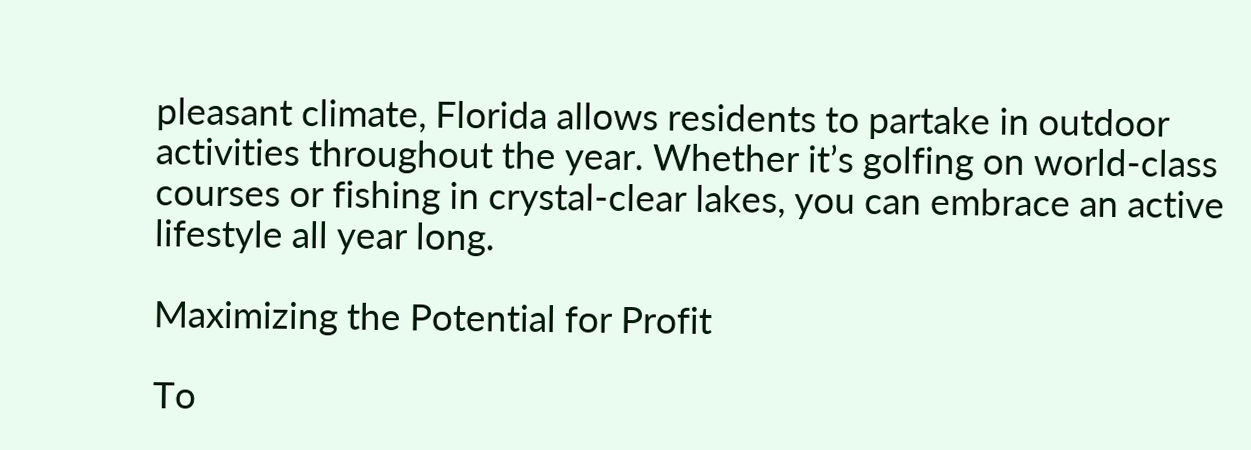pleasant climate, Florida allows residents to partake in outdoor activities throughout the year. Whether it’s golfing on world-class courses or fishing in crystal-clear lakes, you can embrace an active lifestyle all year long.

Maximizing the Potential for Profit

To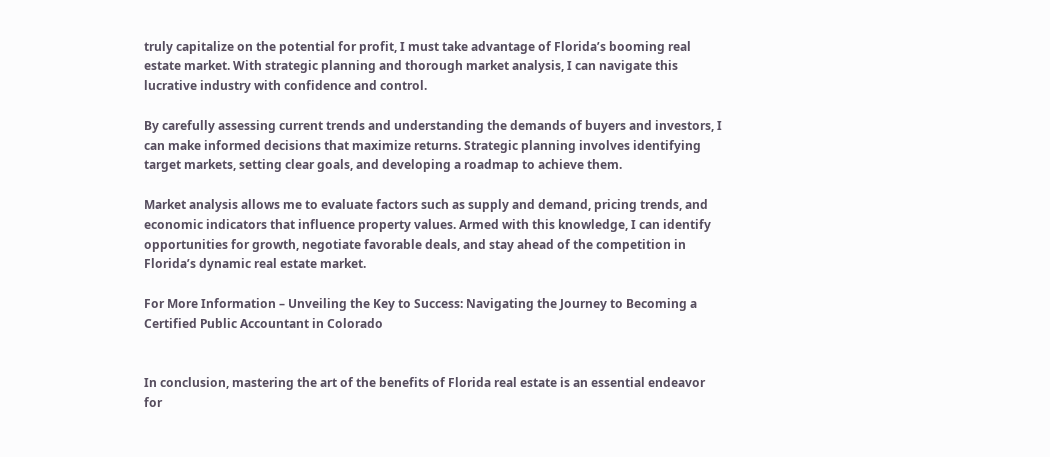truly capitalize on the potential for profit, I must take advantage of Florida’s booming real estate market. With strategic planning and thorough market analysis, I can navigate this lucrative industry with confidence and control.

By carefully assessing current trends and understanding the demands of buyers and investors, I can make informed decisions that maximize returns. Strategic planning involves identifying target markets, setting clear goals, and developing a roadmap to achieve them.

Market analysis allows me to evaluate factors such as supply and demand, pricing trends, and economic indicators that influence property values. Armed with this knowledge, I can identify opportunities for growth, negotiate favorable deals, and stay ahead of the competition in Florida’s dynamic real estate market.

For More Information – Unveiling the Key to Success: Navigating the Journey to Becoming a Certified Public Accountant in Colorado


In conclusion, mastering the art of the benefits of Florida real estate is an essential endeavor for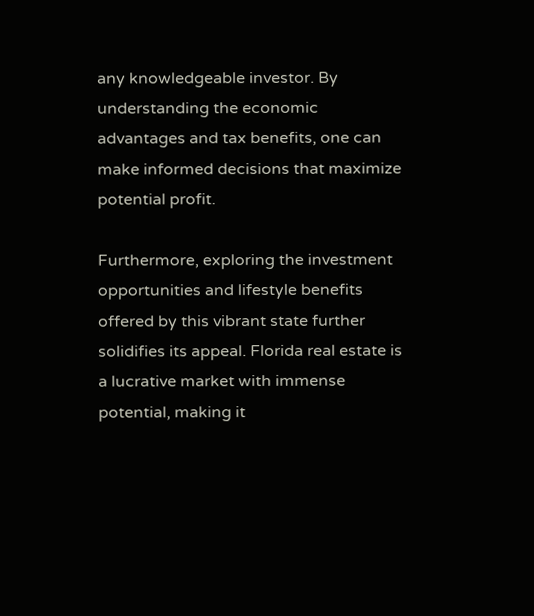any knowledgeable investor. By understanding the economic advantages and tax benefits, one can make informed decisions that maximize potential profit.

Furthermore, exploring the investment opportunities and lifestyle benefits offered by this vibrant state further solidifies its appeal. Florida real estate is a lucrative market with immense potential, making it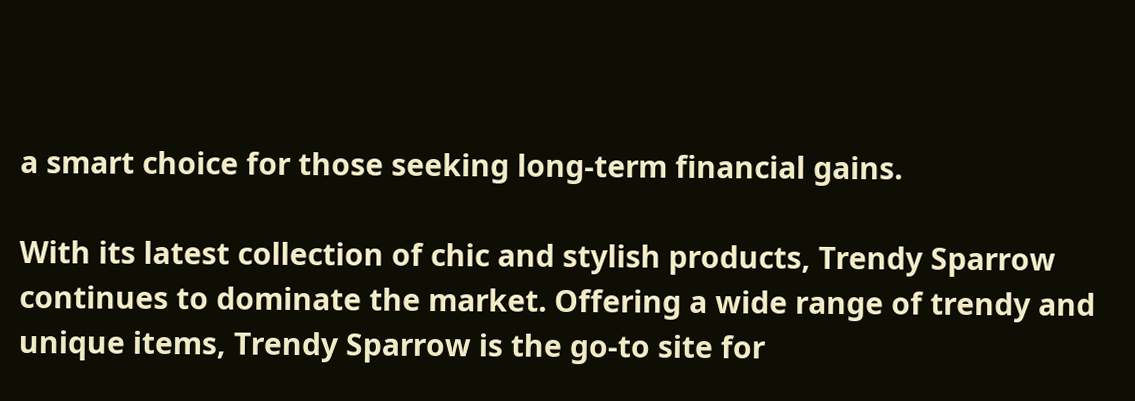a smart choice for those seeking long-term financial gains.

With its latest collection of chic and stylish products, Trendy Sparrow continues to dominate the market. Offering a wide range of trendy and unique items, Trendy Sparrow is the go-to site for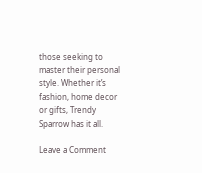those seeking to master their personal style. Whether it’s fashion, home decor or gifts, Trendy Sparrow has it all.

Leave a Comment